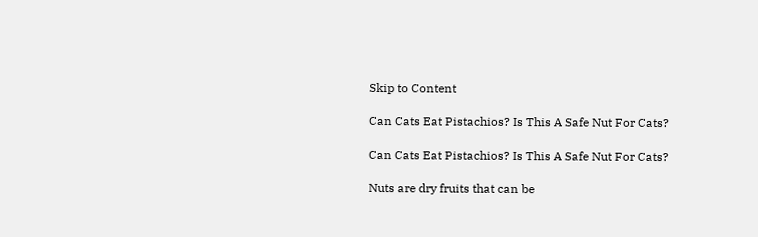Skip to Content

Can Cats Eat Pistachios? Is This A Safe Nut For Cats?

Can Cats Eat Pistachios? Is This A Safe Nut For Cats?

Nuts are dry fruits that can be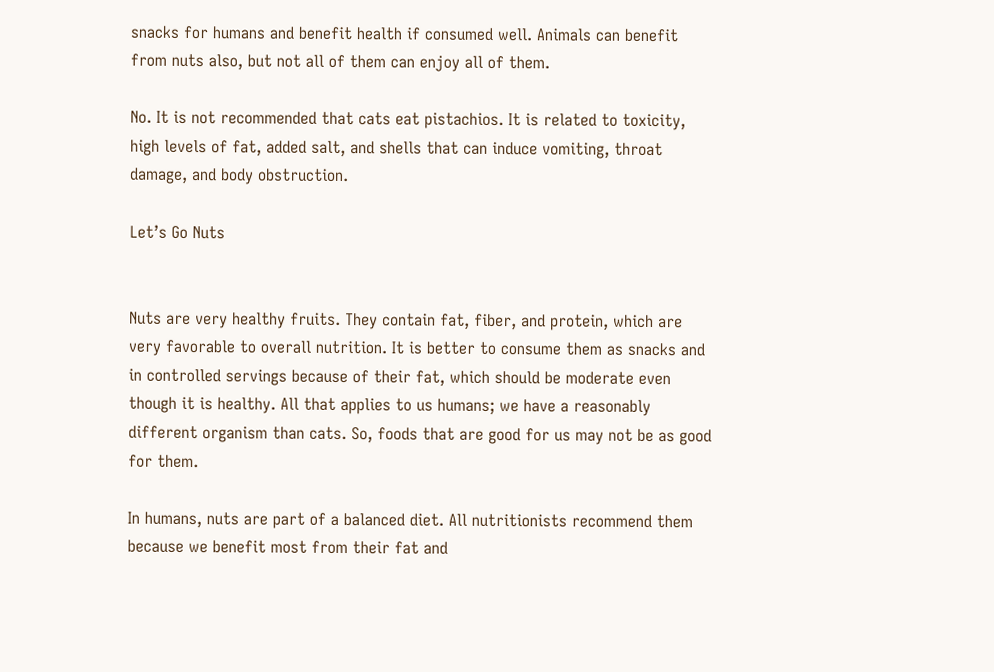snacks for humans and benefit health if consumed well. Animals can benefit from nuts also, but not all of them can enjoy all of them.

No. It is not recommended that cats eat pistachios. It is related to toxicity, high levels of fat, added salt, and shells that can induce vomiting, throat damage, and body obstruction.

Let’s Go Nuts


Nuts are very healthy fruits. They contain fat, fiber, and protein, which are very favorable to overall nutrition. It is better to consume them as snacks and in controlled servings because of their fat, which should be moderate even though it is healthy. All that applies to us humans; we have a reasonably different organism than cats. So, foods that are good for us may not be as good for them.

In humans, nuts are part of a balanced diet. All nutritionists recommend them because we benefit most from their fat and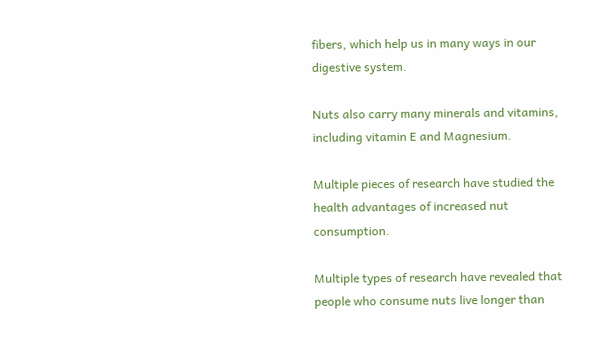fibers, which help us in many ways in our digestive system.

Nuts also carry many minerals and vitamins, including vitamin E and Magnesium.

Multiple pieces of research have studied the health advantages of increased nut consumption.

Multiple types of research have revealed that people who consume nuts live longer than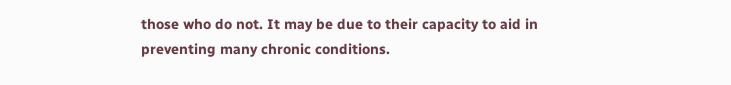those who do not. It may be due to their capacity to aid in preventing many chronic conditions.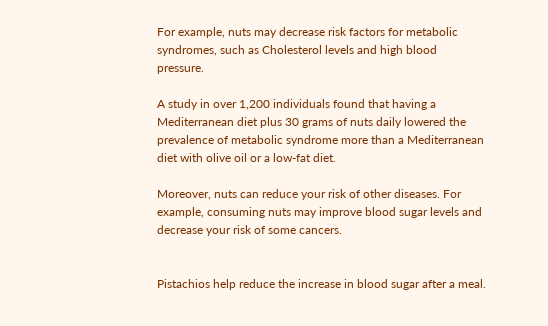For example, nuts may decrease risk factors for metabolic syndromes, such as Cholesterol levels and high blood pressure.

A study in over 1,200 individuals found that having a Mediterranean diet plus 30 grams of nuts daily lowered the prevalence of metabolic syndrome more than a Mediterranean diet with olive oil or a low-fat diet.

Moreover, nuts can reduce your risk of other diseases. For example, consuming nuts may improve blood sugar levels and decrease your risk of some cancers.


Pistachios help reduce the increase in blood sugar after a meal.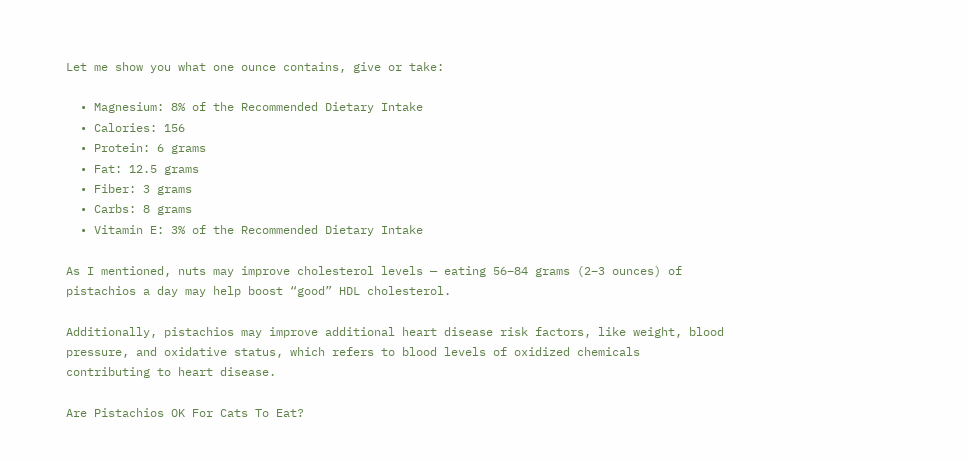Let me show you what one ounce contains, give or take:

  • Magnesium: 8% of the Recommended Dietary Intake
  • Calories: 156
  • Protein: 6 grams
  • Fat: 12.5 grams
  • Fiber: 3 grams
  • Carbs: 8 grams
  • Vitamin E: 3% of the Recommended Dietary Intake

As I mentioned, nuts may improve cholesterol levels — eating 56–84 grams (2–3 ounces) of pistachios a day may help boost “good” HDL cholesterol.

Additionally, pistachios may improve additional heart disease risk factors, like weight, blood pressure, and oxidative status, which refers to blood levels of oxidized chemicals contributing to heart disease.

Are Pistachios OK For Cats To Eat?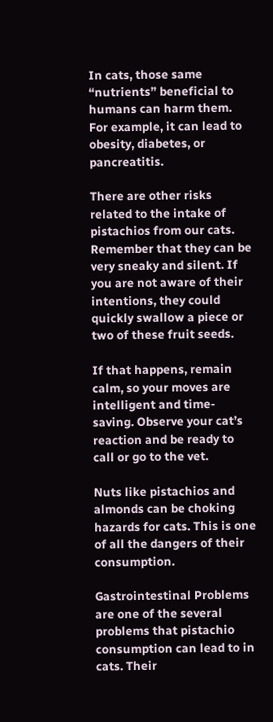In cats, those same “nutrients” beneficial to humans can harm them. For example, it can lead to obesity, diabetes, or pancreatitis.

There are other risks related to the intake of pistachios from our cats. Remember that they can be very sneaky and silent. If you are not aware of their intentions, they could quickly swallow a piece or two of these fruit seeds.

If that happens, remain calm, so your moves are intelligent and time-saving. Observe your cat’s reaction and be ready to call or go to the vet.

Nuts like pistachios and almonds can be choking hazards for cats. This is one of all the dangers of their consumption.

Gastrointestinal Problems are one of the several problems that pistachio consumption can lead to in cats. Their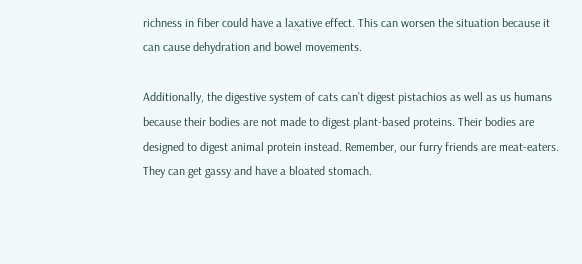richness in fiber could have a laxative effect. This can worsen the situation because it can cause dehydration and bowel movements.

Additionally, the digestive system of cats can’t digest pistachios as well as us humans because their bodies are not made to digest plant-based proteins. Their bodies are designed to digest animal protein instead. Remember, our furry friends are meat-eaters. They can get gassy and have a bloated stomach.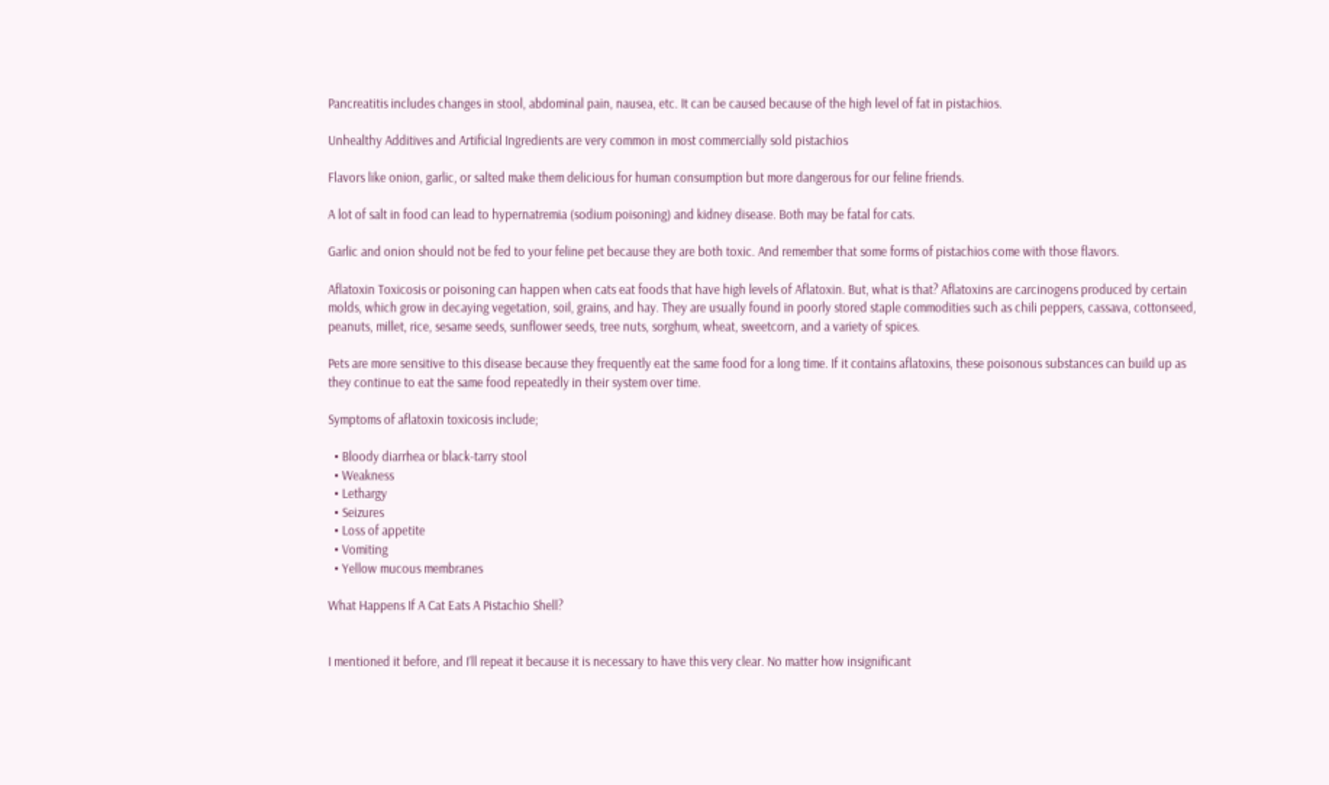Pancreatitis includes changes in stool, abdominal pain, nausea, etc. It can be caused because of the high level of fat in pistachios.

Unhealthy Additives and Artificial Ingredients are very common in most commercially sold pistachios

Flavors like onion, garlic, or salted make them delicious for human consumption but more dangerous for our feline friends.

A lot of salt in food can lead to hypernatremia (sodium poisoning) and kidney disease. Both may be fatal for cats.

Garlic and onion should not be fed to your feline pet because they are both toxic. And remember that some forms of pistachios come with those flavors.

Aflatoxin Toxicosis or poisoning can happen when cats eat foods that have high levels of Aflatoxin. But, what is that? Aflatoxins are carcinogens produced by certain molds, which grow in decaying vegetation, soil, grains, and hay. They are usually found in poorly stored staple commodities such as chili peppers, cassava, cottonseed, peanuts, millet, rice, sesame seeds, sunflower seeds, tree nuts, sorghum, wheat, sweetcorn, and a variety of spices.

Pets are more sensitive to this disease because they frequently eat the same food for a long time. If it contains aflatoxins, these poisonous substances can build up as they continue to eat the same food repeatedly in their system over time.

Symptoms of aflatoxin toxicosis include;

  • Bloody diarrhea or black-tarry stool
  • Weakness
  • Lethargy
  • Seizures
  • Loss of appetite
  • Vomiting
  • Yellow mucous membranes

What Happens If A Cat Eats A Pistachio Shell?


I mentioned it before, and I’ll repeat it because it is necessary to have this very clear. No matter how insignificant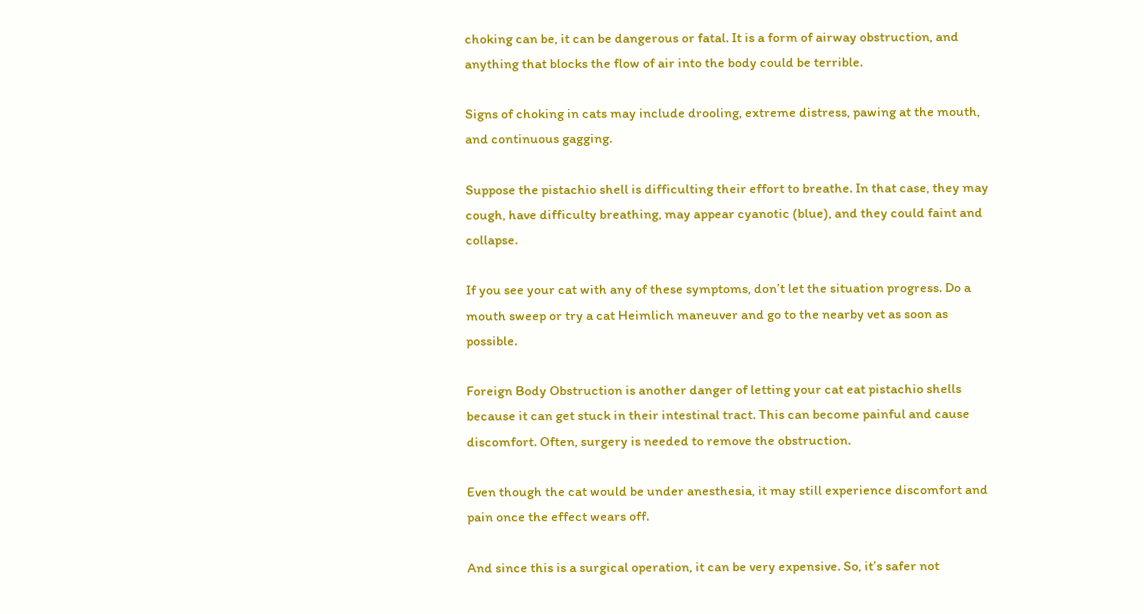choking can be, it can be dangerous or fatal. It is a form of airway obstruction, and anything that blocks the flow of air into the body could be terrible.

Signs of choking in cats may include drooling, extreme distress, pawing at the mouth, and continuous gagging.

Suppose the pistachio shell is difficulting their effort to breathe. In that case, they may cough, have difficulty breathing, may appear cyanotic (blue), and they could faint and collapse.

If you see your cat with any of these symptoms, don’t let the situation progress. Do a mouth sweep or try a cat Heimlich maneuver and go to the nearby vet as soon as possible.

Foreign Body Obstruction is another danger of letting your cat eat pistachio shells because it can get stuck in their intestinal tract. This can become painful and cause discomfort. Often, surgery is needed to remove the obstruction.

Even though the cat would be under anesthesia, it may still experience discomfort and pain once the effect wears off.

And since this is a surgical operation, it can be very expensive. So, it’s safer not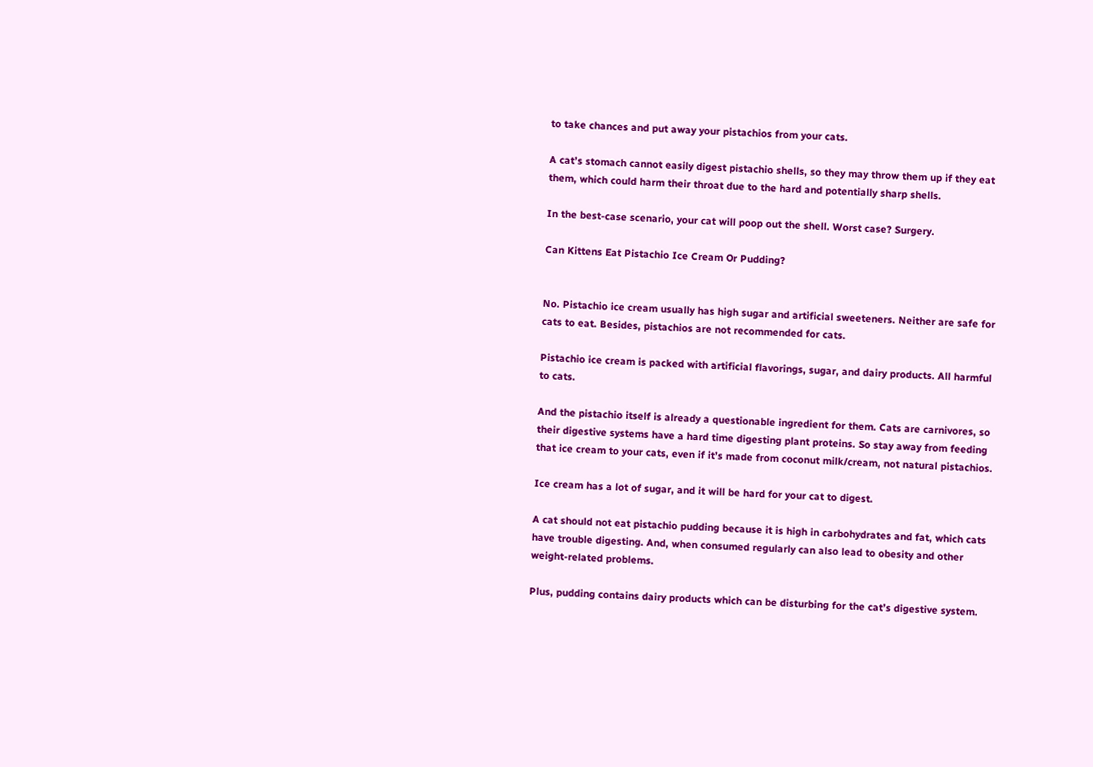to take chances and put away your pistachios from your cats.

A cat’s stomach cannot easily digest pistachio shells, so they may throw them up if they eat them, which could harm their throat due to the hard and potentially sharp shells.

In the best-case scenario, your cat will poop out the shell. Worst case? Surgery.

Can Kittens Eat Pistachio Ice Cream Or Pudding?


No. Pistachio ice cream usually has high sugar and artificial sweeteners. Neither are safe for cats to eat. Besides, pistachios are not recommended for cats.

Pistachio ice cream is packed with artificial flavorings, sugar, and dairy products. All harmful to cats.

And the pistachio itself is already a questionable ingredient for them. Cats are carnivores, so their digestive systems have a hard time digesting plant proteins. So stay away from feeding that ice cream to your cats, even if it’s made from coconut milk/cream, not natural pistachios.

Ice cream has a lot of sugar, and it will be hard for your cat to digest.

A cat should not eat pistachio pudding because it is high in carbohydrates and fat, which cats have trouble digesting. And, when consumed regularly can also lead to obesity and other weight-related problems.

Plus, pudding contains dairy products which can be disturbing for the cat’s digestive system.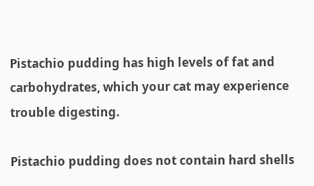Pistachio pudding has high levels of fat and carbohydrates, which your cat may experience trouble digesting.

Pistachio pudding does not contain hard shells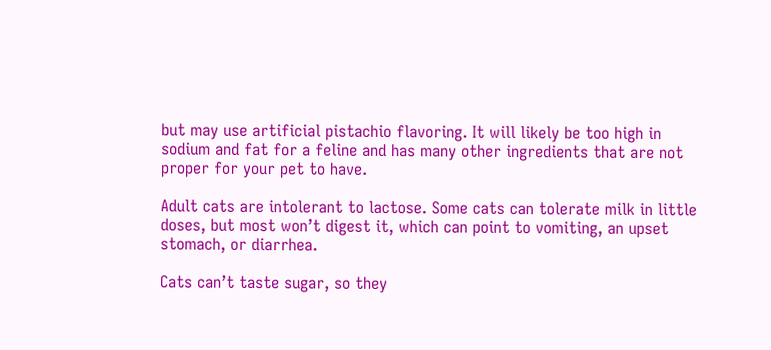but may use artificial pistachio flavoring. It will likely be too high in sodium and fat for a feline and has many other ingredients that are not proper for your pet to have.

Adult cats are intolerant to lactose. Some cats can tolerate milk in little doses, but most won’t digest it, which can point to vomiting, an upset stomach, or diarrhea.

Cats can’t taste sugar, so they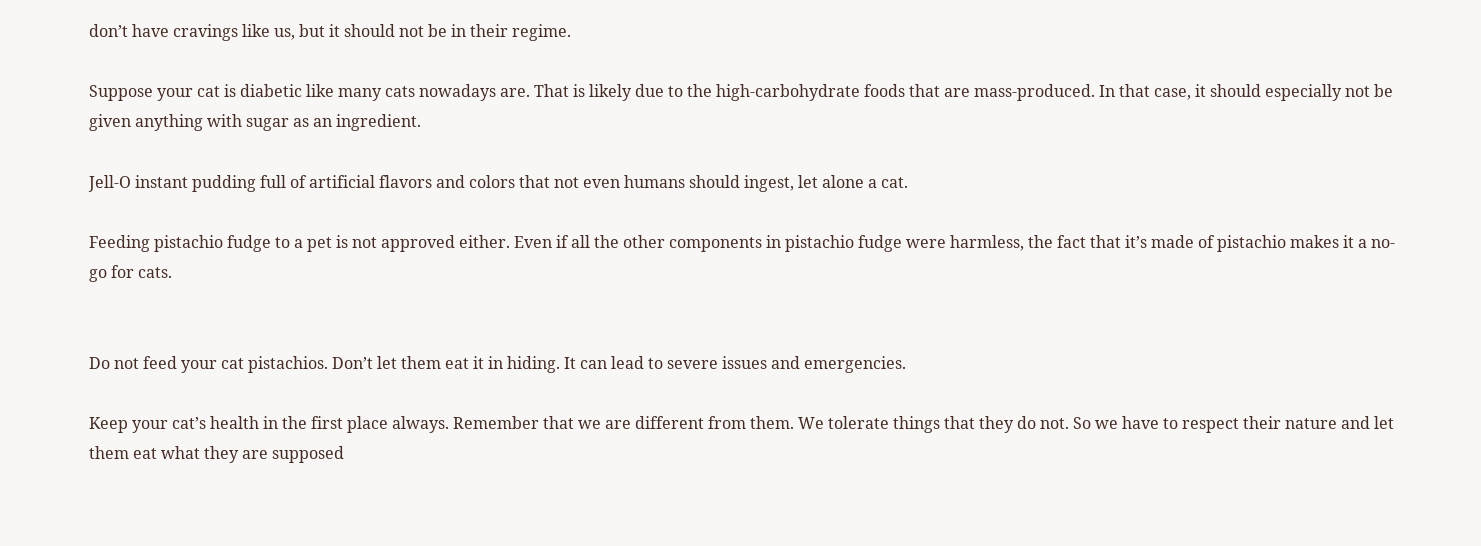don’t have cravings like us, but it should not be in their regime.

Suppose your cat is diabetic like many cats nowadays are. That is likely due to the high-carbohydrate foods that are mass-produced. In that case, it should especially not be given anything with sugar as an ingredient.

Jell-O instant pudding full of artificial flavors and colors that not even humans should ingest, let alone a cat.

Feeding pistachio fudge to a pet is not approved either. Even if all the other components in pistachio fudge were harmless, the fact that it’s made of pistachio makes it a no-go for cats.


Do not feed your cat pistachios. Don’t let them eat it in hiding. It can lead to severe issues and emergencies.

Keep your cat’s health in the first place always. Remember that we are different from them. We tolerate things that they do not. So we have to respect their nature and let them eat what they are supposed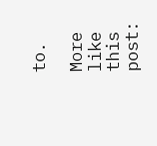to.

More like this post: